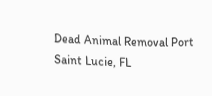Dead Animal Removal Port Saint Lucie, FL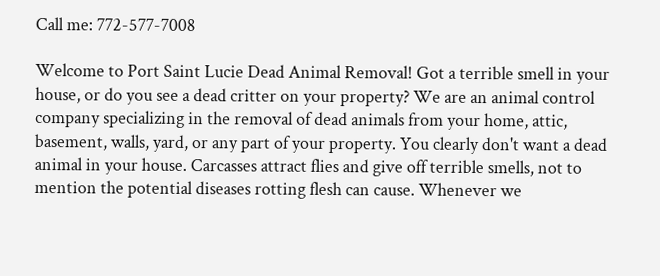Call me: 772-577-7008

Welcome to Port Saint Lucie Dead Animal Removal! Got a terrible smell in your house, or do you see a dead critter on your property? We are an animal control company specializing in the removal of dead animals from your home, attic, basement, walls, yard, or any part of your property. You clearly don't want a dead animal in your house. Carcasses attract flies and give off terrible smells, not to mention the potential diseases rotting flesh can cause. Whenever we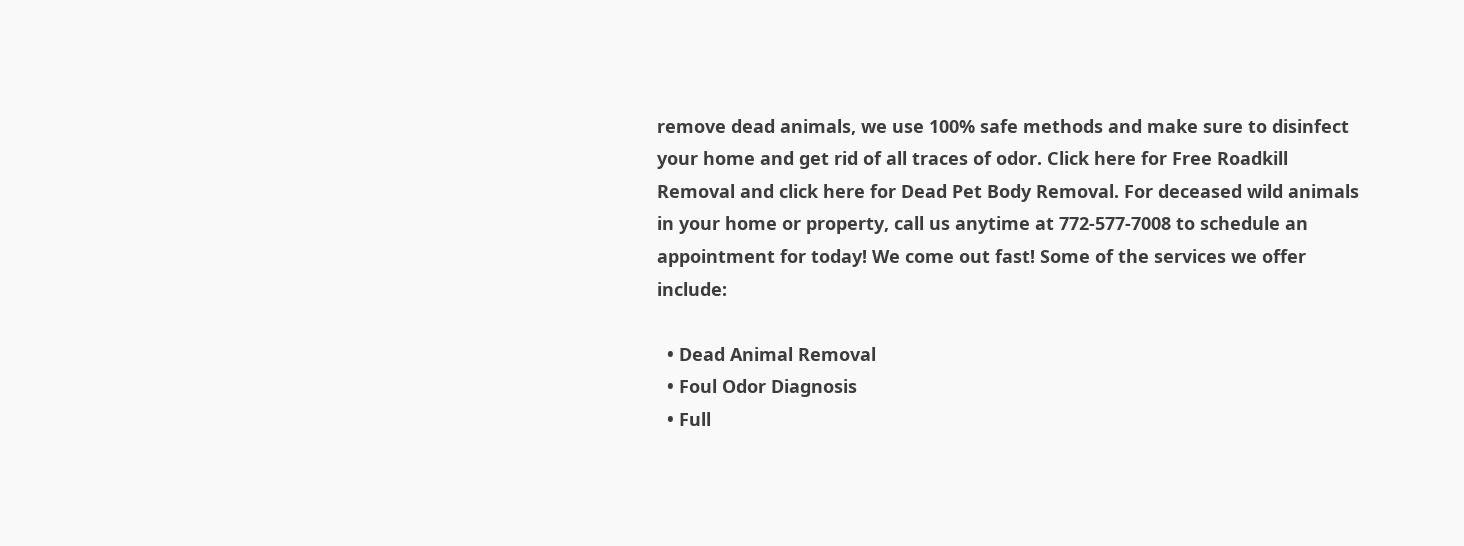remove dead animals, we use 100% safe methods and make sure to disinfect your home and get rid of all traces of odor. Click here for Free Roadkill Removal and click here for Dead Pet Body Removal. For deceased wild animals in your home or property, call us anytime at 772-577-7008 to schedule an appointment for today! We come out fast! Some of the services we offer include:

  • Dead Animal Removal
  • Foul Odor Diagnosis
  • Full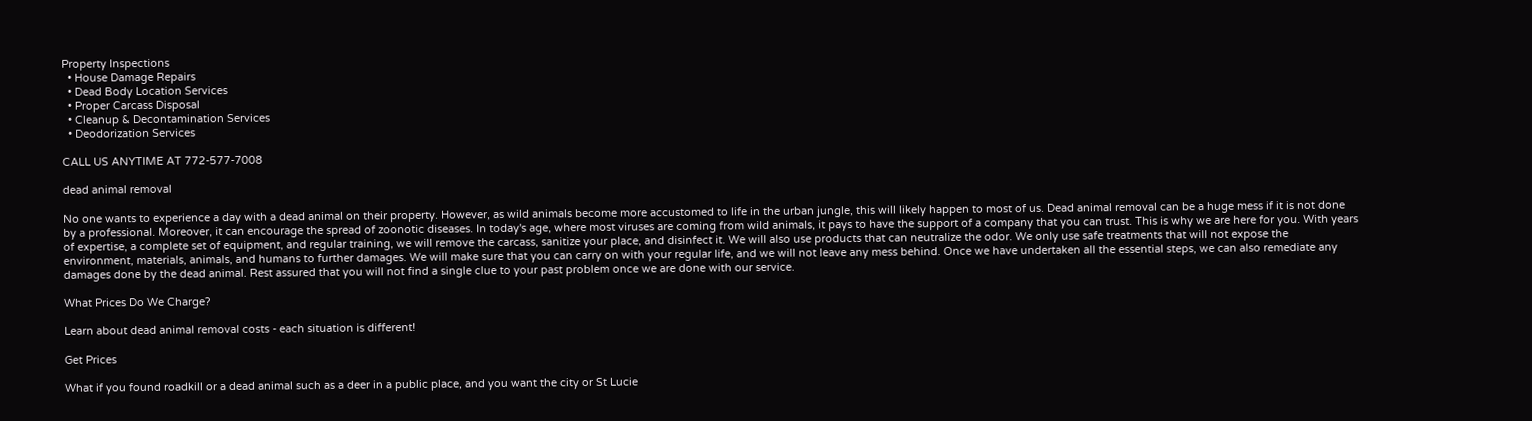Property Inspections
  • House Damage Repairs
  • Dead Body Location Services
  • Proper Carcass Disposal
  • Cleanup & Decontamination Services
  • Deodorization Services

CALL US ANYTIME AT 772-577-7008

dead animal removal

No one wants to experience a day with a dead animal on their property. However, as wild animals become more accustomed to life in the urban jungle, this will likely happen to most of us. Dead animal removal can be a huge mess if it is not done by a professional. Moreover, it can encourage the spread of zoonotic diseases. In today's age, where most viruses are coming from wild animals, it pays to have the support of a company that you can trust. This is why we are here for you. With years of expertise, a complete set of equipment, and regular training, we will remove the carcass, sanitize your place, and disinfect it. We will also use products that can neutralize the odor. We only use safe treatments that will not expose the environment, materials, animals, and humans to further damages. We will make sure that you can carry on with your regular life, and we will not leave any mess behind. Once we have undertaken all the essential steps, we can also remediate any damages done by the dead animal. Rest assured that you will not find a single clue to your past problem once we are done with our service.

What Prices Do We Charge?

Learn about dead animal removal costs - each situation is different!

Get Prices

What if you found roadkill or a dead animal such as a deer in a public place, and you want the city or St Lucie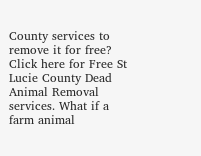County services to remove it for free? Click here for Free St Lucie County Dead Animal Removal services. What if a farm animal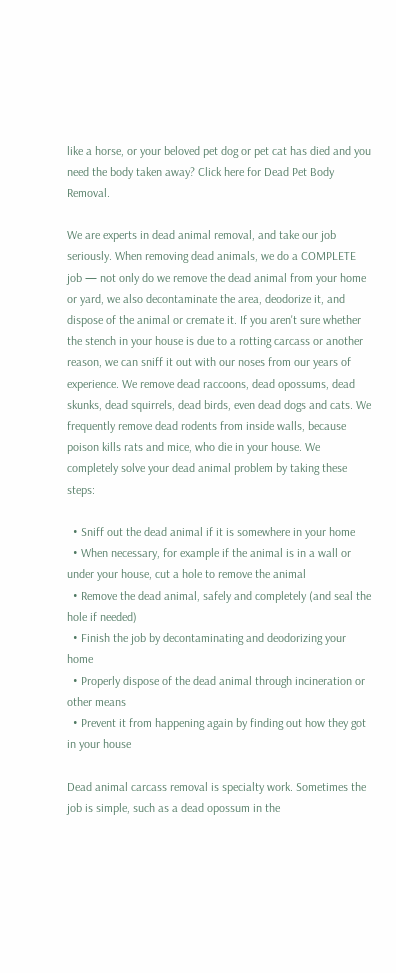like a horse, or your beloved pet dog or pet cat has died and you need the body taken away? Click here for Dead Pet Body Removal.

We are experts in dead animal removal, and take our job seriously. When removing dead animals, we do a COMPLETE job — not only do we remove the dead animal from your home or yard, we also decontaminate the area, deodorize it, and dispose of the animal or cremate it. If you aren't sure whether the stench in your house is due to a rotting carcass or another reason, we can sniff it out with our noses from our years of experience. We remove dead raccoons, dead opossums, dead skunks, dead squirrels, dead birds, even dead dogs and cats. We frequently remove dead rodents from inside walls, because poison kills rats and mice, who die in your house. We completely solve your dead animal problem by taking these steps:

  • Sniff out the dead animal if it is somewhere in your home
  • When necessary, for example if the animal is in a wall or under your house, cut a hole to remove the animal
  • Remove the dead animal, safely and completely (and seal the hole if needed)
  • Finish the job by decontaminating and deodorizing your home
  • Properly dispose of the dead animal through incineration or other means
  • Prevent it from happening again by finding out how they got in your house

Dead animal carcass removal is specialty work. Sometimes the job is simple, such as a dead opossum in the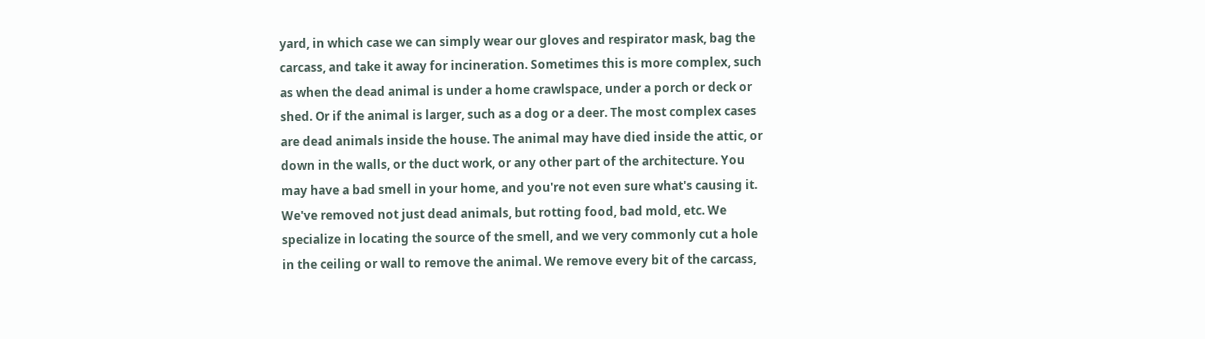yard, in which case we can simply wear our gloves and respirator mask, bag the carcass, and take it away for incineration. Sometimes this is more complex, such as when the dead animal is under a home crawlspace, under a porch or deck or shed. Or if the animal is larger, such as a dog or a deer. The most complex cases are dead animals inside the house. The animal may have died inside the attic, or down in the walls, or the duct work, or any other part of the architecture. You may have a bad smell in your home, and you're not even sure what's causing it. We've removed not just dead animals, but rotting food, bad mold, etc. We specialize in locating the source of the smell, and we very commonly cut a hole in the ceiling or wall to remove the animal. We remove every bit of the carcass,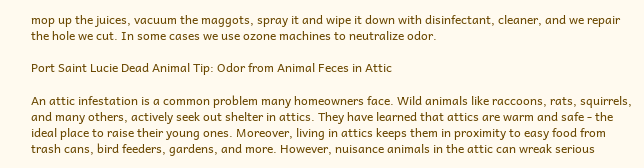mop up the juices, vacuum the maggots, spray it and wipe it down with disinfectant, cleaner, and we repair the hole we cut. In some cases we use ozone machines to neutralize odor.

Port Saint Lucie Dead Animal Tip: Odor from Animal Feces in Attic

An attic infestation is a common problem many homeowners face. Wild animals like raccoons, rats, squirrels, and many others, actively seek out shelter in attics. They have learned that attics are warm and safe - the ideal place to raise their young ones. Moreover, living in attics keeps them in proximity to easy food from trash cans, bird feeders, gardens, and more. However, nuisance animals in the attic can wreak serious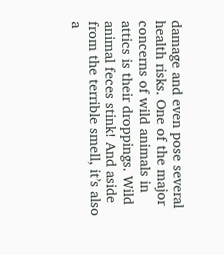damage and even pose several health risks. One of the major concerns of wild animals in attics is their droppings. Wild animal feces stink! And aside from the terrible smell, it’s also a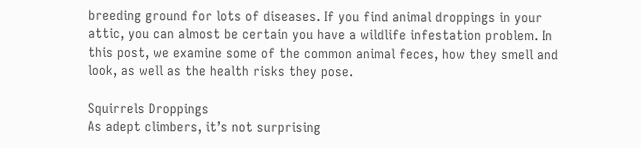breeding ground for lots of diseases. If you find animal droppings in your attic, you can almost be certain you have a wildlife infestation problem. In this post, we examine some of the common animal feces, how they smell and look, as well as the health risks they pose.

Squirrels Droppings
As adept climbers, it’s not surprising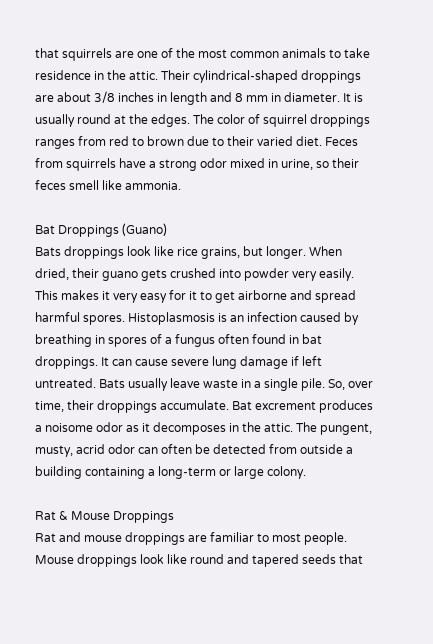that squirrels are one of the most common animals to take residence in the attic. Their cylindrical-shaped droppings are about 3/8 inches in length and 8 mm in diameter. It is usually round at the edges. The color of squirrel droppings ranges from red to brown due to their varied diet. Feces from squirrels have a strong odor mixed in urine, so their feces smell like ammonia.

Bat Droppings (Guano)
Bats droppings look like rice grains, but longer. When dried, their guano gets crushed into powder very easily. This makes it very easy for it to get airborne and spread harmful spores. Histoplasmosis is an infection caused by breathing in spores of a fungus often found in bat droppings. It can cause severe lung damage if left untreated. Bats usually leave waste in a single pile. So, over time, their droppings accumulate. Bat excrement produces a noisome odor as it decomposes in the attic. The pungent, musty, acrid odor can often be detected from outside a building containing a long-term or large colony.

Rat & Mouse Droppings
Rat and mouse droppings are familiar to most people. Mouse droppings look like round and tapered seeds that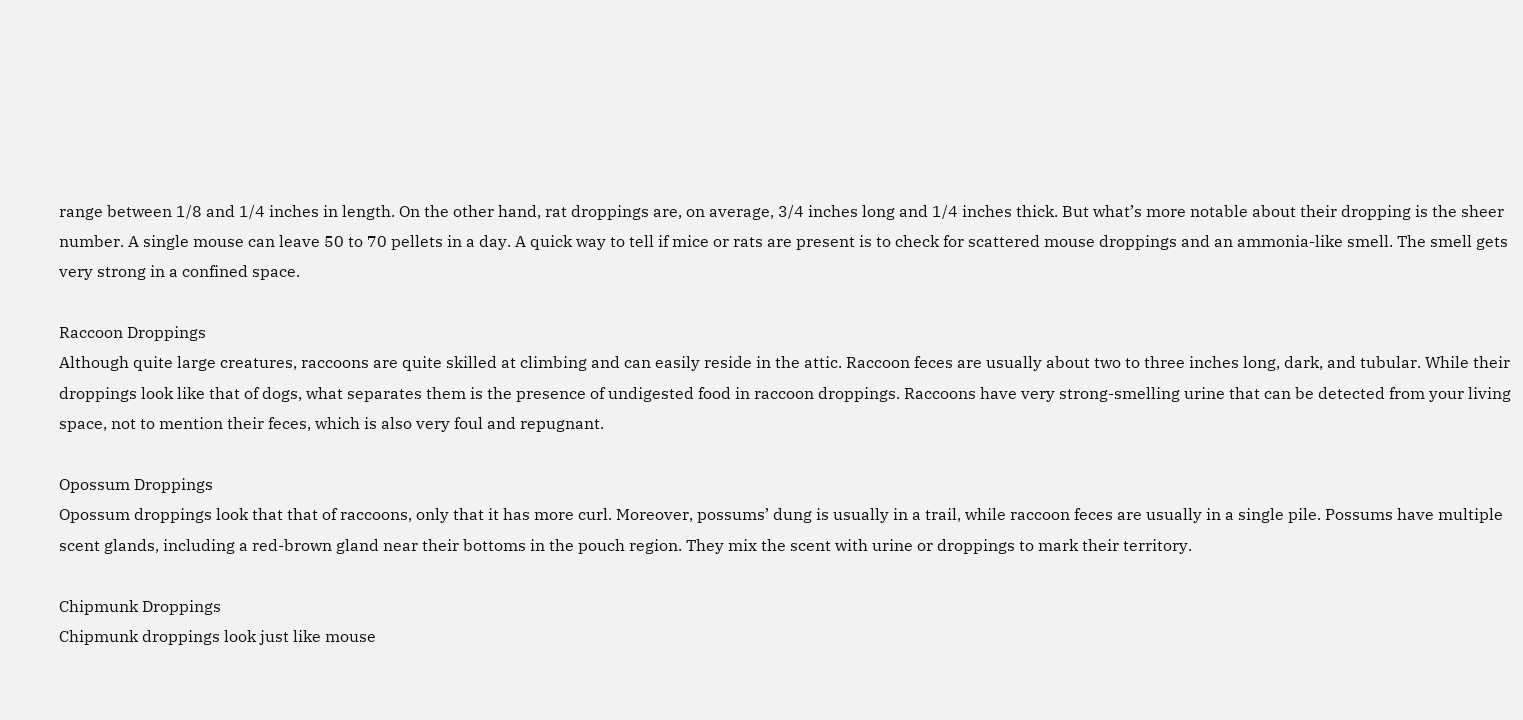range between 1/8 and 1/4 inches in length. On the other hand, rat droppings are, on average, 3/4 inches long and 1/4 inches thick. But what’s more notable about their dropping is the sheer number. A single mouse can leave 50 to 70 pellets in a day. A quick way to tell if mice or rats are present is to check for scattered mouse droppings and an ammonia-like smell. The smell gets very strong in a confined space.

Raccoon Droppings
Although quite large creatures, raccoons are quite skilled at climbing and can easily reside in the attic. Raccoon feces are usually about two to three inches long, dark, and tubular. While their droppings look like that of dogs, what separates them is the presence of undigested food in raccoon droppings. Raccoons have very strong-smelling urine that can be detected from your living space, not to mention their feces, which is also very foul and repugnant.

Opossum Droppings
Opossum droppings look that that of raccoons, only that it has more curl. Moreover, possums’ dung is usually in a trail, while raccoon feces are usually in a single pile. Possums have multiple scent glands, including a red-brown gland near their bottoms in the pouch region. They mix the scent with urine or droppings to mark their territory.

Chipmunk Droppings
Chipmunk droppings look just like mouse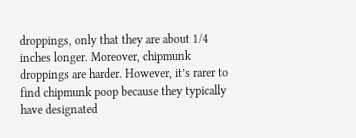droppings, only that they are about 1/4 inches longer. Moreover, chipmunk droppings are harder. However, it’s rarer to find chipmunk poop because they typically have designated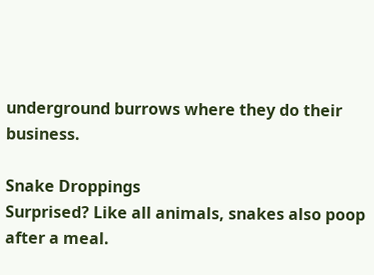underground burrows where they do their business.

Snake Droppings
Surprised? Like all animals, snakes also poop after a meal.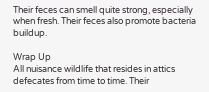Their feces can smell quite strong, especially when fresh. Their feces also promote bacteria buildup.

Wrap Up
All nuisance wildlife that resides in attics defecates from time to time. Their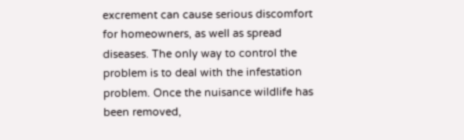excrement can cause serious discomfort for homeowners, as well as spread diseases. The only way to control the problem is to deal with the infestation problem. Once the nuisance wildlife has been removed,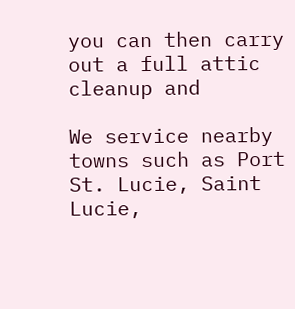you can then carry out a full attic cleanup and

We service nearby towns such as Port St. Lucie, Saint Lucie,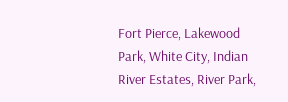Fort Pierce, Lakewood Park, White City, Indian River Estates, River Park,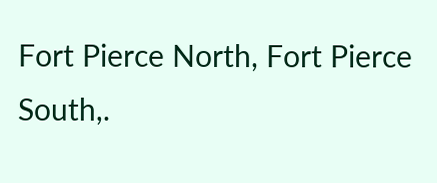Fort Pierce North, Fort Pierce South,.